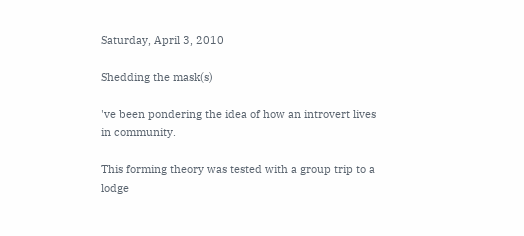Saturday, April 3, 2010

Shedding the mask(s)

've been pondering the idea of how an introvert lives in community.

This forming theory was tested with a group trip to a lodge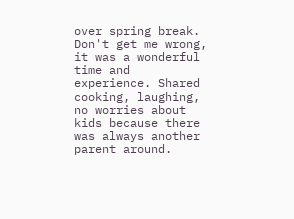over spring break. Don't get me wrong, it was a wonderful time and experience. Shared cooking, laughing, no worries about kids because there was always another parent around.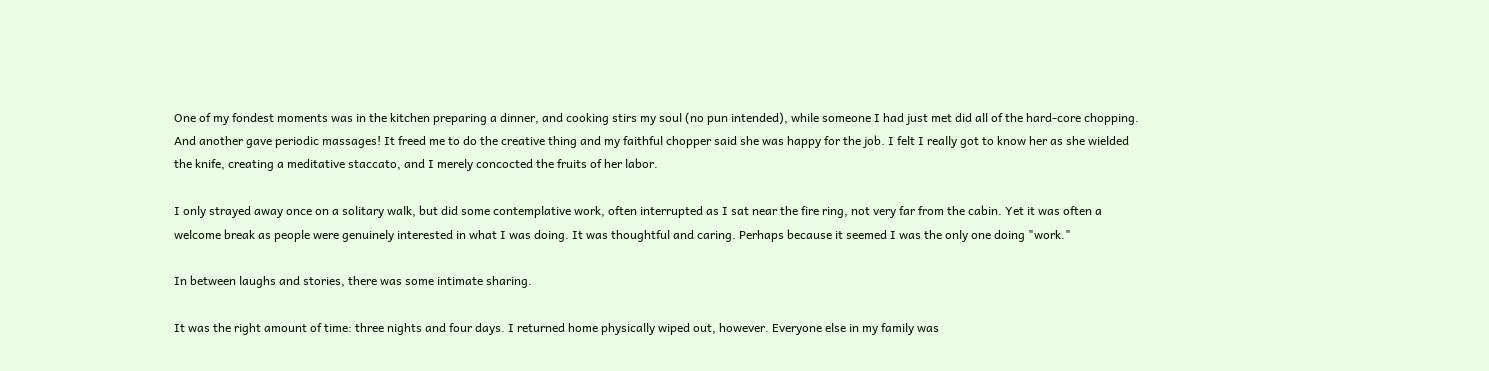One of my fondest moments was in the kitchen preparing a dinner, and cooking stirs my soul (no pun intended), while someone I had just met did all of the hard-core chopping. And another gave periodic massages! It freed me to do the creative thing and my faithful chopper said she was happy for the job. I felt I really got to know her as she wielded the knife, creating a meditative staccato, and I merely concocted the fruits of her labor.

I only strayed away once on a solitary walk, but did some contemplative work, often interrupted as I sat near the fire ring, not very far from the cabin. Yet it was often a welcome break as people were genuinely interested in what I was doing. It was thoughtful and caring. Perhaps because it seemed I was the only one doing "work."

In between laughs and stories, there was some intimate sharing.

It was the right amount of time: three nights and four days. I returned home physically wiped out, however. Everyone else in my family was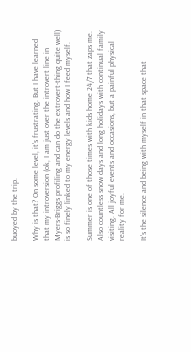buoyed by the trip.

Why is that? On some level, it's frustrating. But I have learned that my introversion (ok, I am just over the introvert line in Myers-Briggs profiling and can do the extrovert-thing quite well) is so finely linked to my energy levels and how I feed myself.

Summer is one of those times with kids home 24/7 that zaps me. Also countless snow days and long holidays with continual family visiting. All joyful events and occasions, but a painful physical reality for me.

It's the silence and being with myself in that space that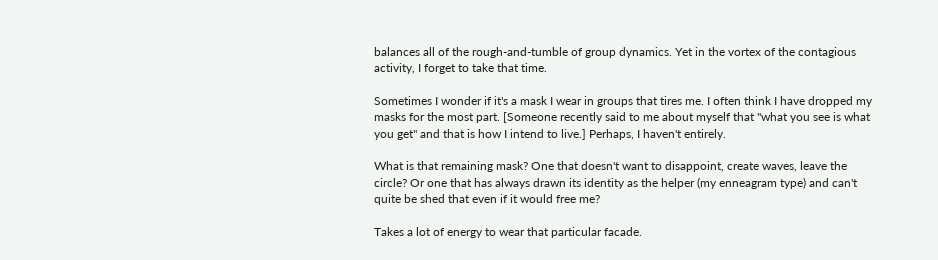balances all of the rough-and-tumble of group dynamics. Yet in the vortex of the contagious activity, I forget to take that time.

Sometimes I wonder if it's a mask I wear in groups that tires me. I often think I have dropped my masks for the most part. [Someone recently said to me about myself that "what you see is what you get" and that is how I intend to live.] Perhaps, I haven't entirely.

What is that remaining mask? One that doesn't want to disappoint, create waves, leave the circle? Or one that has always drawn its identity as the helper (my enneagram type) and can't quite be shed that even if it would free me?

Takes a lot of energy to wear that particular facade.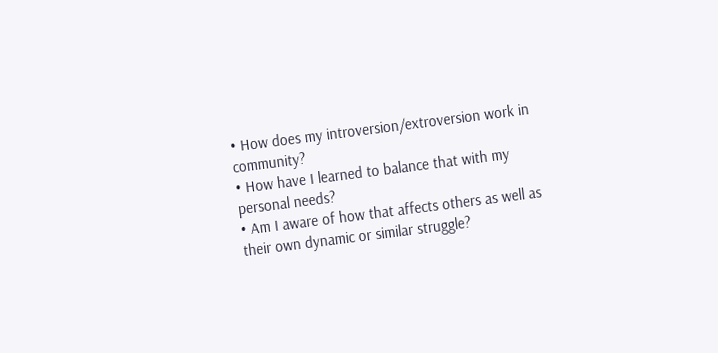• How does my introversion/extroversion work in community?
• How have I learned to balance that with my personal needs?
• Am I aware of how that affects others as well as their own dynamic or similar struggle?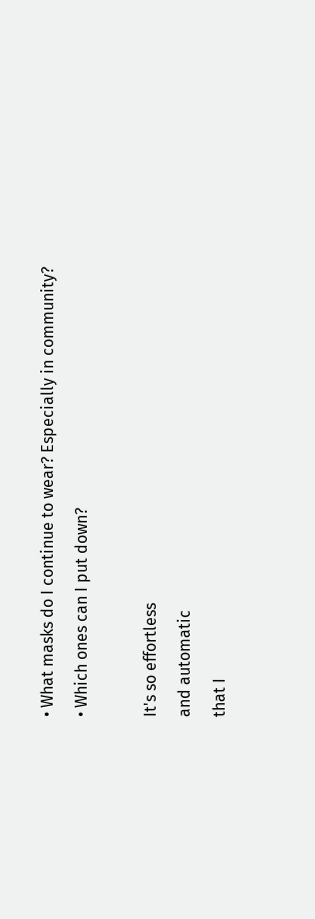• What masks do I continue to wear? Especially in community?
• Which ones can I put down?

It's so effortless
and automatic
that I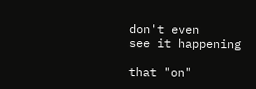don't even
see it happening

that "on"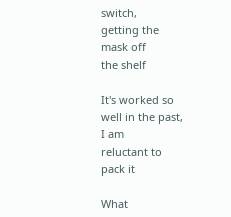switch,
getting the
mask off
the shelf

It's worked so
well in the past,
I am
reluctant to
pack it

What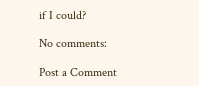if I could?

No comments:

Post a Comment